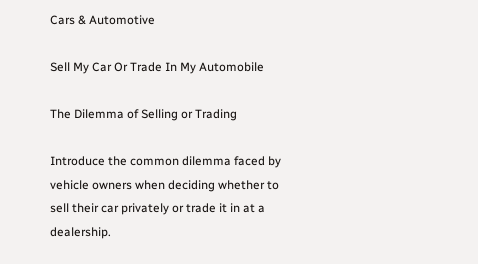Cars & Automotive

Sell My Car Or Trade In My Automobile

The Dilemma of Selling or Trading

Introduce the common dilemma faced by vehicle owners when deciding whether to sell their car privately or trade it in at a dealership.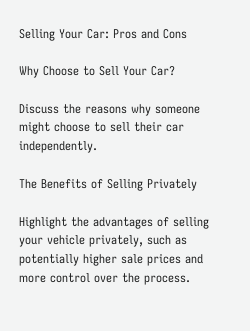Selling Your Car: Pros and Cons

Why Choose to Sell Your Car?

Discuss the reasons why someone might choose to sell their car independently.

The Benefits of Selling Privately

Highlight the advantages of selling your vehicle privately, such as potentially higher sale prices and more control over the process.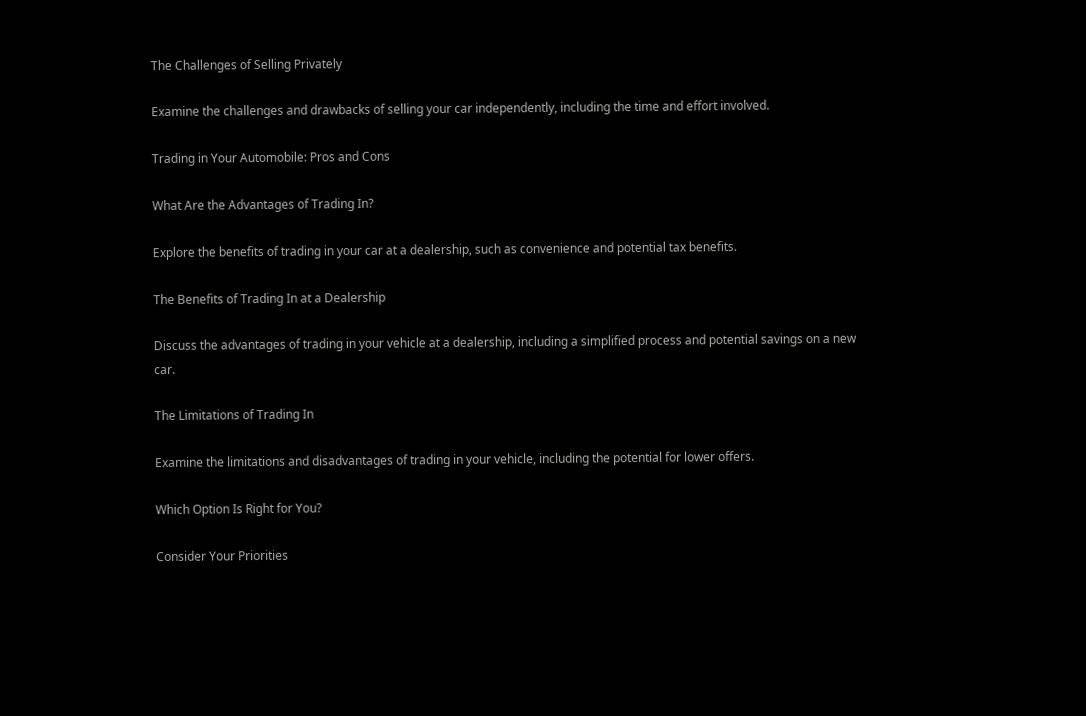The Challenges of Selling Privately

Examine the challenges and drawbacks of selling your car independently, including the time and effort involved.

Trading in Your Automobile: Pros and Cons

What Are the Advantages of Trading In?

Explore the benefits of trading in your car at a dealership, such as convenience and potential tax benefits.

The Benefits of Trading In at a Dealership

Discuss the advantages of trading in your vehicle at a dealership, including a simplified process and potential savings on a new car.

The Limitations of Trading In

Examine the limitations and disadvantages of trading in your vehicle, including the potential for lower offers.

Which Option Is Right for You?

Consider Your Priorities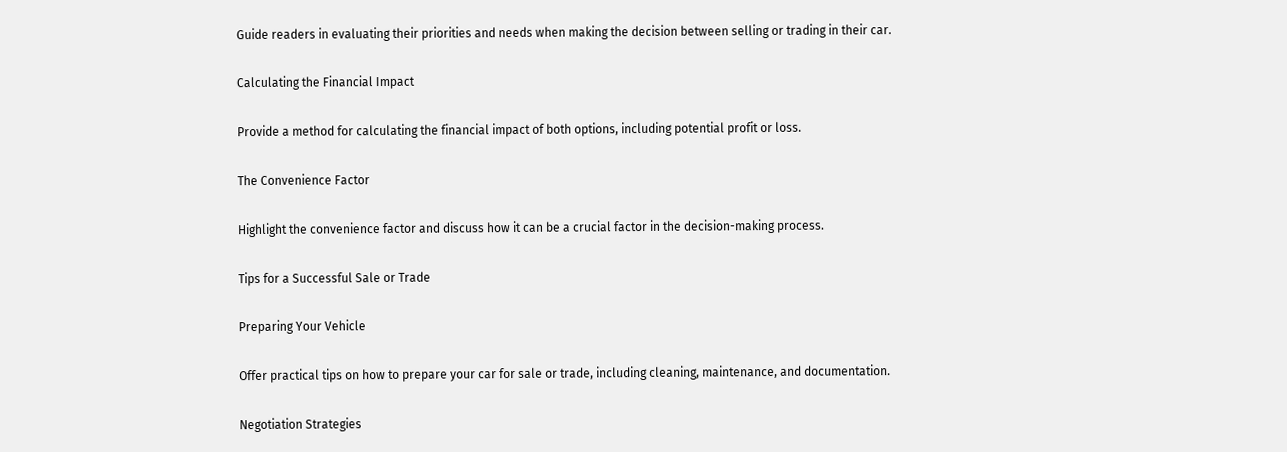Guide readers in evaluating their priorities and needs when making the decision between selling or trading in their car.

Calculating the Financial Impact

Provide a method for calculating the financial impact of both options, including potential profit or loss.

The Convenience Factor

Highlight the convenience factor and discuss how it can be a crucial factor in the decision-making process.

Tips for a Successful Sale or Trade

Preparing Your Vehicle

Offer practical tips on how to prepare your car for sale or trade, including cleaning, maintenance, and documentation.

Negotiation Strategies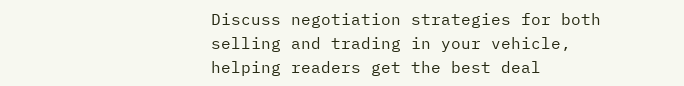Discuss negotiation strategies for both selling and trading in your vehicle, helping readers get the best deal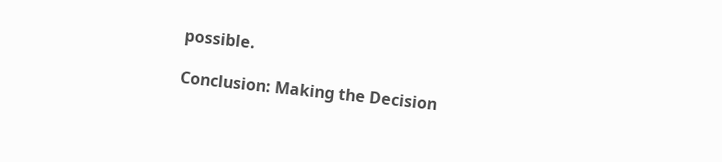possible.

Conclusion: Making the Decision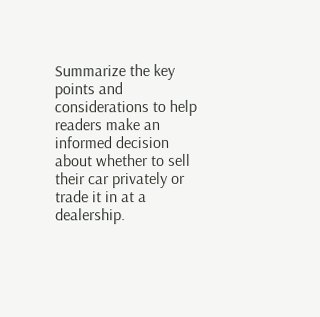Summarize the key points and considerations to help readers make an informed decision about whether to sell their car privately or trade it in at a dealership.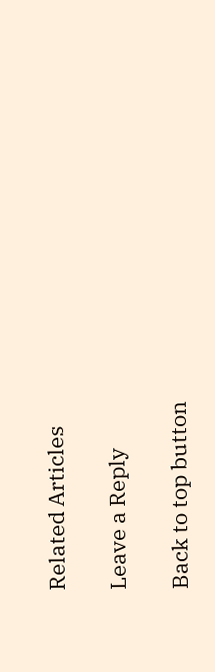Related Articles

Leave a Reply

Back to top button